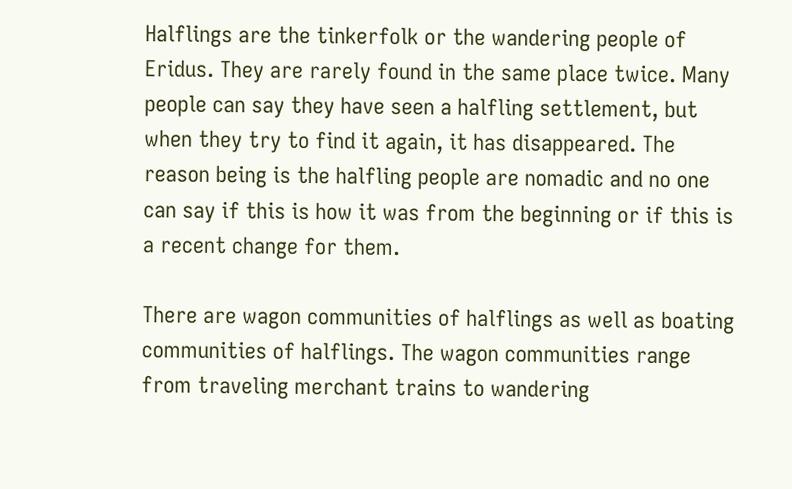Halflings are the tinkerfolk or the wandering people of Eridus. They are rarely found in the same place twice. Many people can say they have seen a halfling settlement, but when they try to find it again, it has disappeared. The reason being is the halfling people are nomadic and no one can say if this is how it was from the beginning or if this is a recent change for them.

There are wagon communities of halflings as well as boating communities of halflings. The wagon communities range from traveling merchant trains to wandering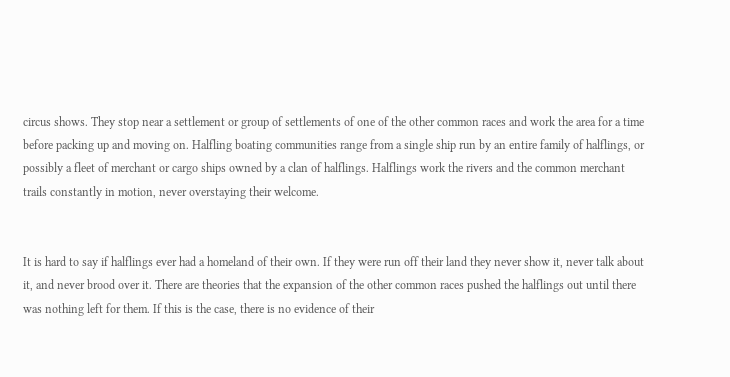circus shows. They stop near a settlement or group of settlements of one of the other common races and work the area for a time before packing up and moving on. Halfling boating communities range from a single ship run by an entire family of halflings, or possibly a fleet of merchant or cargo ships owned by a clan of halflings. Halflings work the rivers and the common merchant trails constantly in motion, never overstaying their welcome.


It is hard to say if halflings ever had a homeland of their own. If they were run off their land they never show it, never talk about it, and never brood over it. There are theories that the expansion of the other common races pushed the halflings out until there was nothing left for them. If this is the case, there is no evidence of their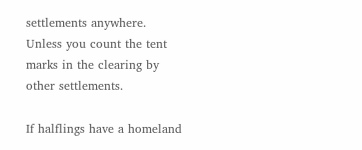settlements anywhere. Unless you count the tent marks in the clearing by other settlements.

If halflings have a homeland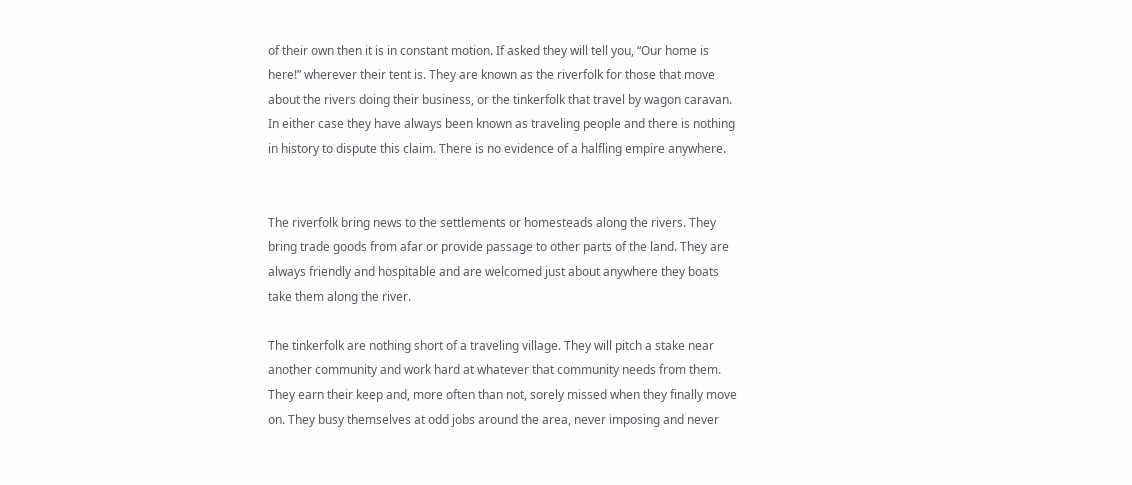of their own then it is in constant motion. If asked they will tell you, “Our home is here!” wherever their tent is. They are known as the riverfolk for those that move about the rivers doing their business, or the tinkerfolk that travel by wagon caravan. In either case they have always been known as traveling people and there is nothing in history to dispute this claim. There is no evidence of a halfling empire anywhere.


The riverfolk bring news to the settlements or homesteads along the rivers. They bring trade goods from afar or provide passage to other parts of the land. They are always friendly and hospitable and are welcomed just about anywhere they boats take them along the river.

The tinkerfolk are nothing short of a traveling village. They will pitch a stake near another community and work hard at whatever that community needs from them. They earn their keep and, more often than not, sorely missed when they finally move on. They busy themselves at odd jobs around the area, never imposing and never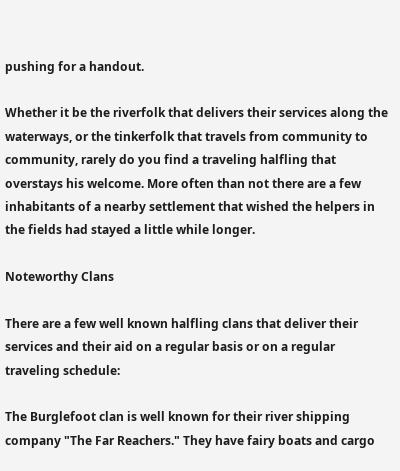pushing for a handout.

Whether it be the riverfolk that delivers their services along the waterways, or the tinkerfolk that travels from community to community, rarely do you find a traveling halfling that overstays his welcome. More often than not there are a few inhabitants of a nearby settlement that wished the helpers in the fields had stayed a little while longer.

Noteworthy Clans

There are a few well known halfling clans that deliver their services and their aid on a regular basis or on a regular traveling schedule:

The Burglefoot clan is well known for their river shipping company "The Far Reachers." They have fairy boats and cargo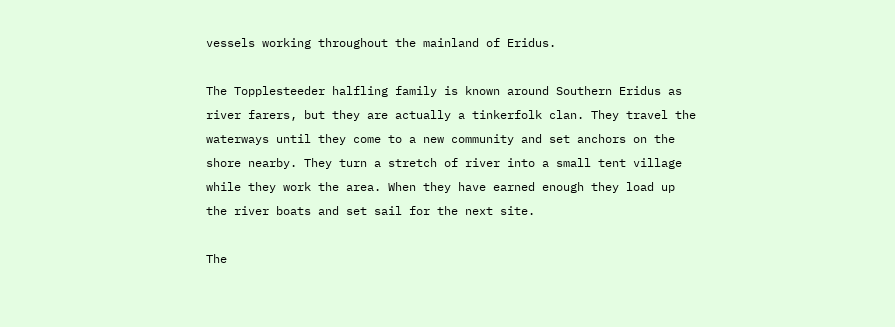vessels working throughout the mainland of Eridus.

The Topplesteeder halfling family is known around Southern Eridus as river farers, but they are actually a tinkerfolk clan. They travel the waterways until they come to a new community and set anchors on the shore nearby. They turn a stretch of river into a small tent village while they work the area. When they have earned enough they load up the river boats and set sail for the next site.

The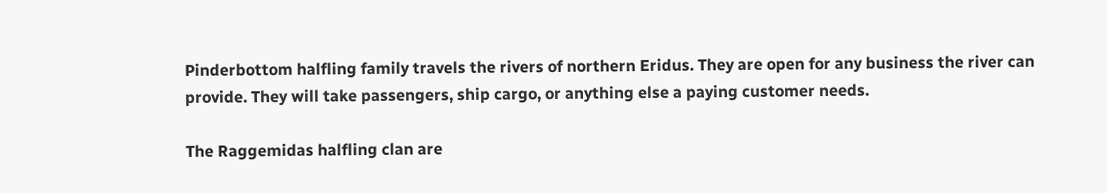Pinderbottom halfling family travels the rivers of northern Eridus. They are open for any business the river can provide. They will take passengers, ship cargo, or anything else a paying customer needs.

The Raggemidas halfling clan are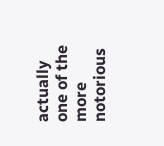actually one of the more notorious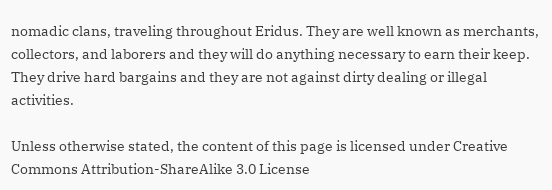nomadic clans, traveling throughout Eridus. They are well known as merchants, collectors, and laborers and they will do anything necessary to earn their keep. They drive hard bargains and they are not against dirty dealing or illegal activities.

Unless otherwise stated, the content of this page is licensed under Creative Commons Attribution-ShareAlike 3.0 License